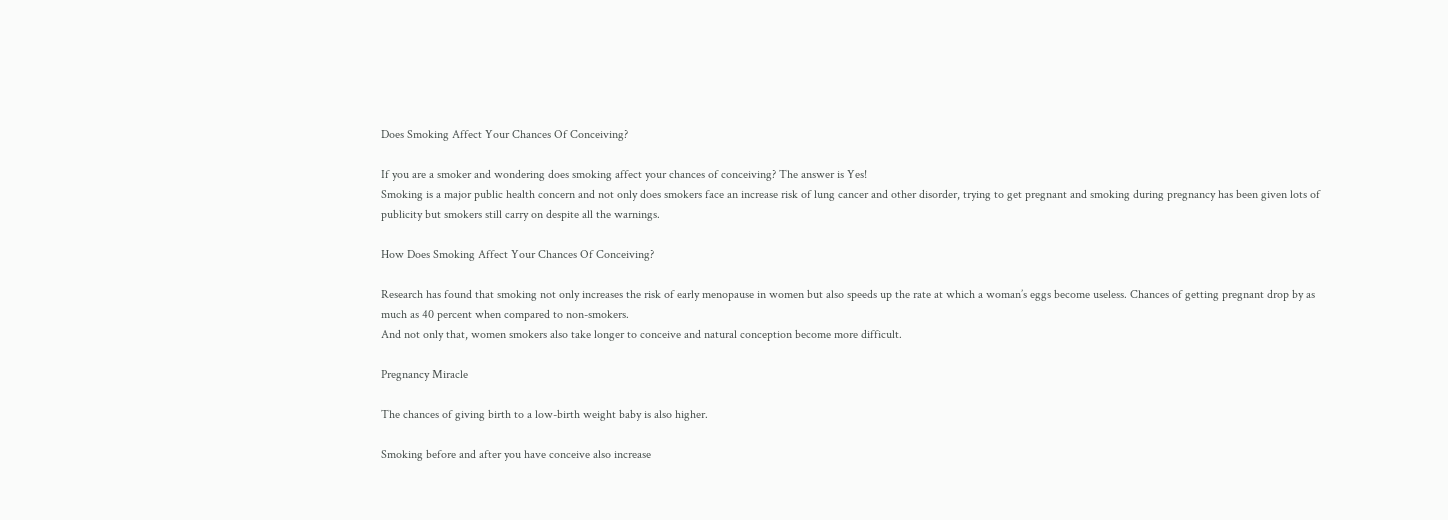Does Smoking Affect Your Chances Of Conceiving?

If you are a smoker and wondering does smoking affect your chances of conceiving? The answer is Yes!
Smoking is a major public health concern and not only does smokers face an increase risk of lung cancer and other disorder, trying to get pregnant and smoking during pregnancy has been given lots of publicity but smokers still carry on despite all the warnings.

How Does Smoking Affect Your Chances Of Conceiving?

Research has found that smoking not only increases the risk of early menopause in women but also speeds up the rate at which a woman’s eggs become useless. Chances of getting pregnant drop by as much as 40 percent when compared to non-smokers.
And not only that, women smokers also take longer to conceive and natural conception become more difficult.

Pregnancy Miracle

The chances of giving birth to a low-birth weight baby is also higher.

Smoking before and after you have conceive also increase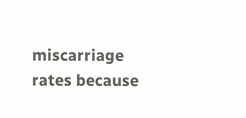miscarriage rates because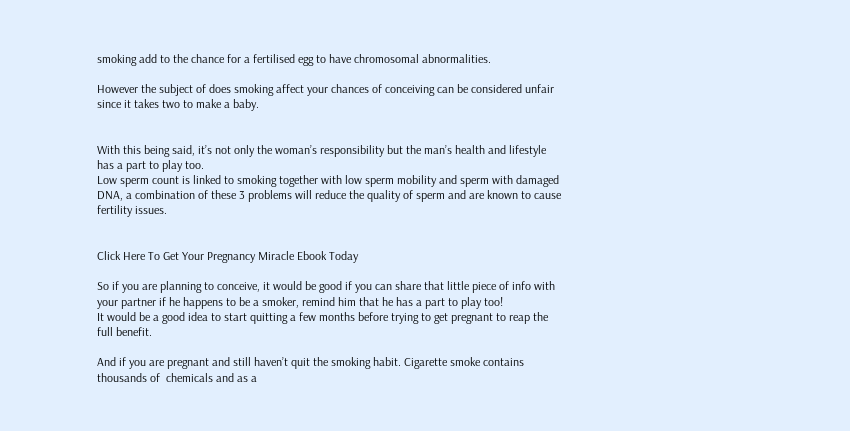smoking add to the chance for a fertilised egg to have chromosomal abnormalities.

However the subject of does smoking affect your chances of conceiving can be considered unfair since it takes two to make a baby.


With this being said, it’s not only the woman’s responsibility but the man’s health and lifestyle has a part to play too.
Low sperm count is linked to smoking together with low sperm mobility and sperm with damaged DNA, a combination of these 3 problems will reduce the quality of sperm and are known to cause fertility issues.


Click Here To Get Your Pregnancy Miracle Ebook Today

So if you are planning to conceive, it would be good if you can share that little piece of info with your partner if he happens to be a smoker, remind him that he has a part to play too!
It would be a good idea to start quitting a few months before trying to get pregnant to reap the full benefit.

And if you are pregnant and still haven’t quit the smoking habit. Cigarette smoke contains thousands of  chemicals and as a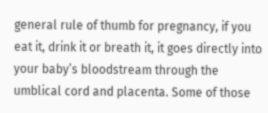general rule of thumb for pregnancy, if you eat it, drink it or breath it, it goes directly into your baby’s bloodstream through the umblical cord and placenta. Some of those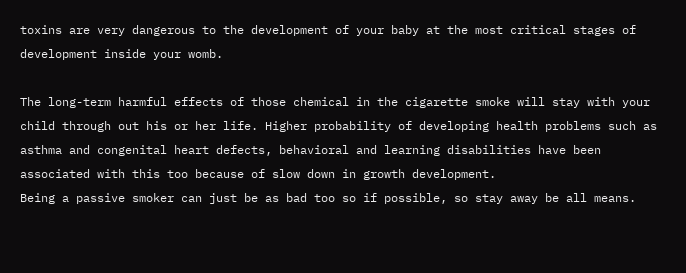toxins are very dangerous to the development of your baby at the most critical stages of development inside your womb.

The long-term harmful effects of those chemical in the cigarette smoke will stay with your child through out his or her life. Higher probability of developing health problems such as asthma and congenital heart defects, behavioral and learning disabilities have been associated with this too because of slow down in growth development.
Being a passive smoker can just be as bad too so if possible, so stay away be all means.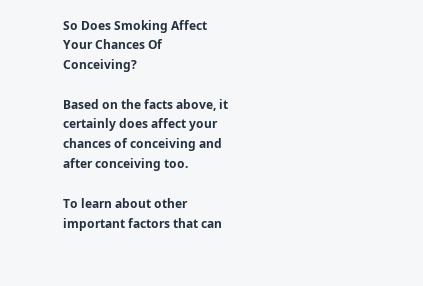So Does Smoking Affect Your Chances Of Conceiving?

Based on the facts above, it certainly does affect your chances of conceiving and after conceiving too.

To learn about other important factors that can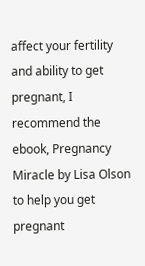affect your fertility and ability to get pregnant, I recommend the ebook, Pregnancy Miracle by Lisa Olson to help you get pregnant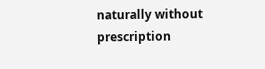naturally without prescription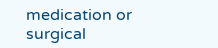medication or surgical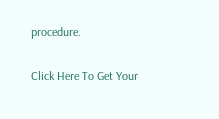procedure.

Click Here To Get Your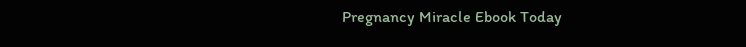Pregnancy Miracle Ebook Today